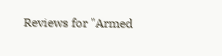Reviews for "Armed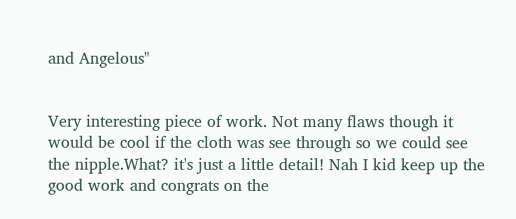and Angelous"


Very interesting piece of work. Not many flaws though it would be cool if the cloth was see through so we could see the nipple.What? it's just a little detail! Nah I kid keep up the good work and congrats on the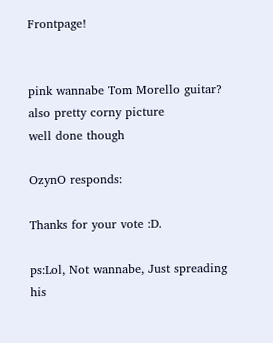Frontpage!


pink wannabe Tom Morello guitar?
also pretty corny picture
well done though

OzynO responds:

Thanks for your vote :D.

ps:Lol, Not wannabe, Just spreading his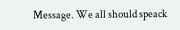Message. We all should speack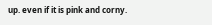up. even if it is pink and corny.